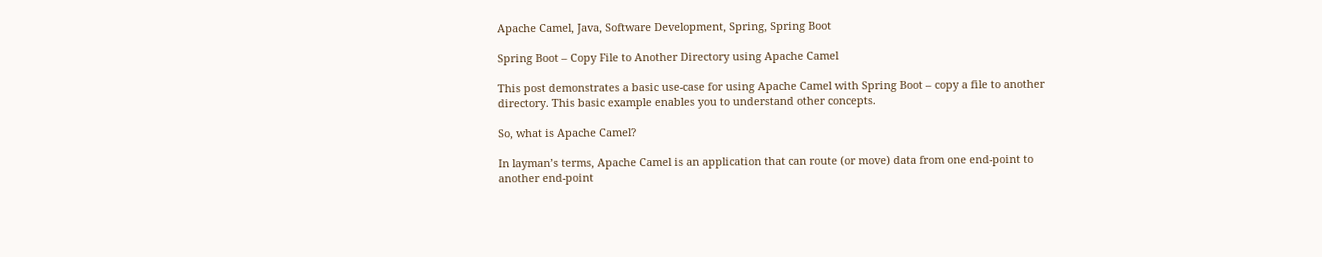Apache Camel, Java, Software Development, Spring, Spring Boot

Spring Boot – Copy File to Another Directory using Apache Camel

This post demonstrates a basic use-case for using Apache Camel with Spring Boot – copy a file to another directory. This basic example enables you to understand other concepts.

So, what is Apache Camel?

In layman’s terms, Apache Camel is an application that can route (or move) data from one end-point to another end-point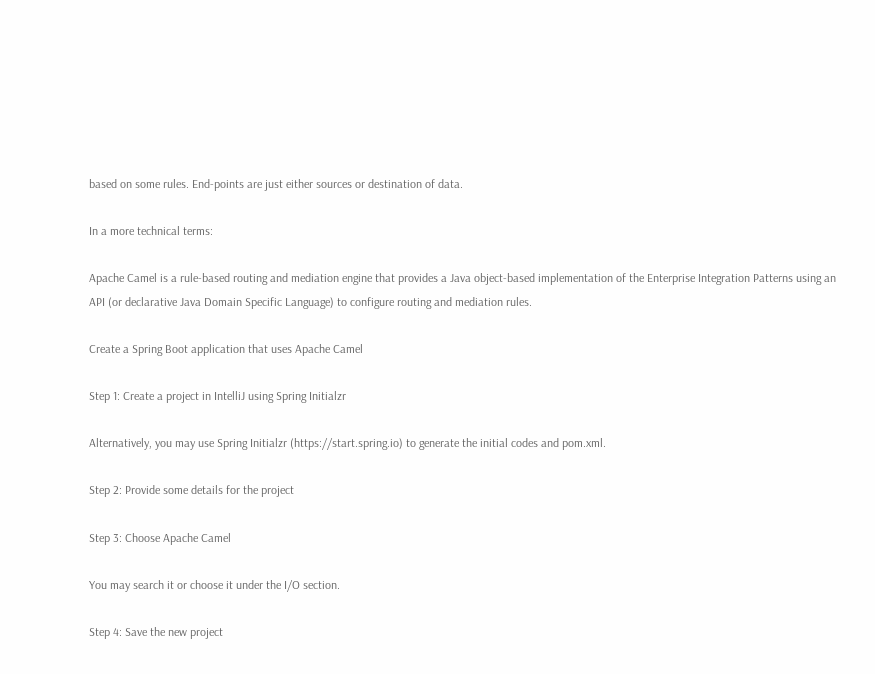based on some rules. End-points are just either sources or destination of data.

In a more technical terms:

Apache Camel is a rule-based routing and mediation engine that provides a Java object-based implementation of the Enterprise Integration Patterns using an API (or declarative Java Domain Specific Language) to configure routing and mediation rules.

Create a Spring Boot application that uses Apache Camel

Step 1: Create a project in IntelliJ using Spring Initialzr

Alternatively, you may use Spring Initialzr (https://start.spring.io) to generate the initial codes and pom.xml.

Step 2: Provide some details for the project

Step 3: Choose Apache Camel

You may search it or choose it under the I/O section.

Step 4: Save the new project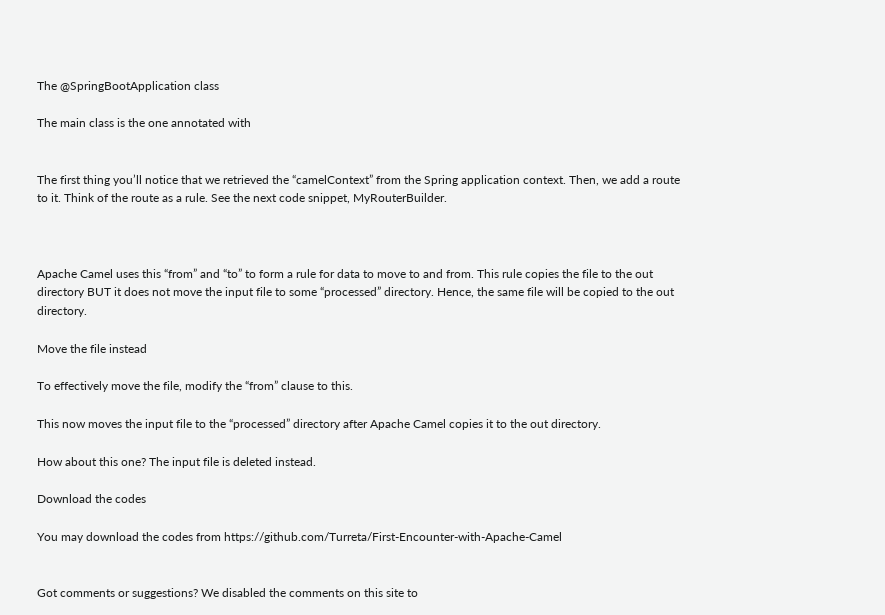The @SpringBootApplication class

The main class is the one annotated with


The first thing you’ll notice that we retrieved the “camelContext” from the Spring application context. Then, we add a route to it. Think of the route as a rule. See the next code snippet, MyRouterBuilder.



Apache Camel uses this “from” and “to” to form a rule for data to move to and from. This rule copies the file to the out directory BUT it does not move the input file to some “processed” directory. Hence, the same file will be copied to the out directory.

Move the file instead

To effectively move the file, modify the “from” clause to this.

This now moves the input file to the “processed” directory after Apache Camel copies it to the out directory.

How about this one? The input file is deleted instead.

Download the codes

You may download the codes from https://github.com/Turreta/First-Encounter-with-Apache-Camel


Got comments or suggestions? We disabled the comments on this site to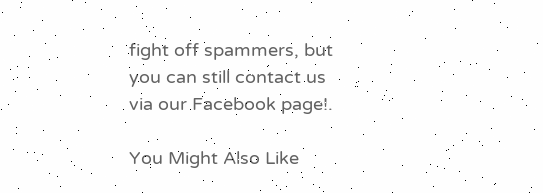fight off spammers, but you can still contact us via our Facebook page!.

You Might Also Like